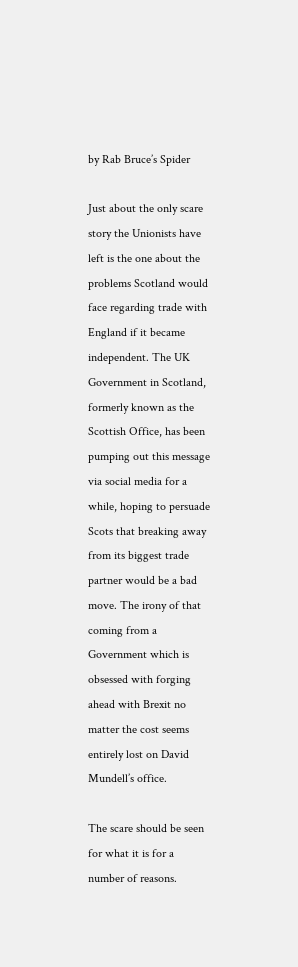by Rab Bruce’s Spider

Just about the only scare story the Unionists have left is the one about the problems Scotland would face regarding trade with England if it became independent. The UK Government in Scotland, formerly known as the Scottish Office, has been pumping out this message via social media for a while, hoping to persuade Scots that breaking away from its biggest trade partner would be a bad move. The irony of that coming from a Government which is obsessed with forging ahead with Brexit no matter the cost seems entirely lost on David Mundell’s office.

The scare should be seen for what it is for a number of reasons.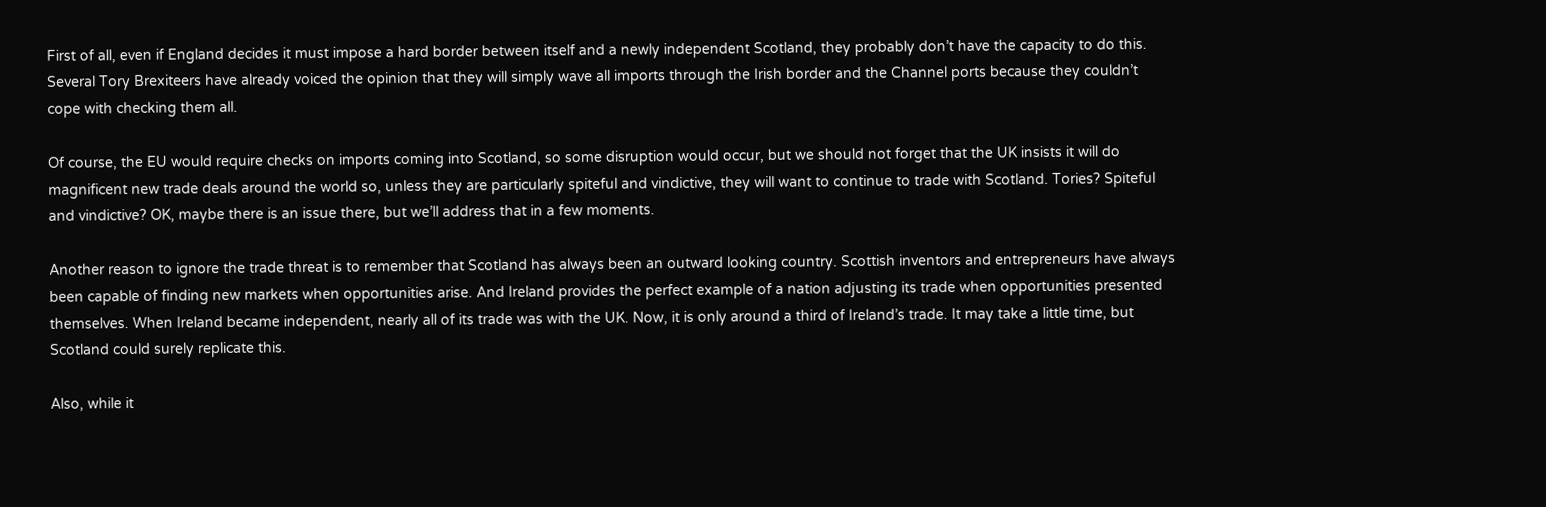First of all, even if England decides it must impose a hard border between itself and a newly independent Scotland, they probably don’t have the capacity to do this. Several Tory Brexiteers have already voiced the opinion that they will simply wave all imports through the Irish border and the Channel ports because they couldn’t cope with checking them all.

Of course, the EU would require checks on imports coming into Scotland, so some disruption would occur, but we should not forget that the UK insists it will do magnificent new trade deals around the world so, unless they are particularly spiteful and vindictive, they will want to continue to trade with Scotland. Tories? Spiteful and vindictive? OK, maybe there is an issue there, but we’ll address that in a few moments.

Another reason to ignore the trade threat is to remember that Scotland has always been an outward looking country. Scottish inventors and entrepreneurs have always been capable of finding new markets when opportunities arise. And Ireland provides the perfect example of a nation adjusting its trade when opportunities presented themselves. When Ireland became independent, nearly all of its trade was with the UK. Now, it is only around a third of Ireland’s trade. It may take a little time, but Scotland could surely replicate this.

Also, while it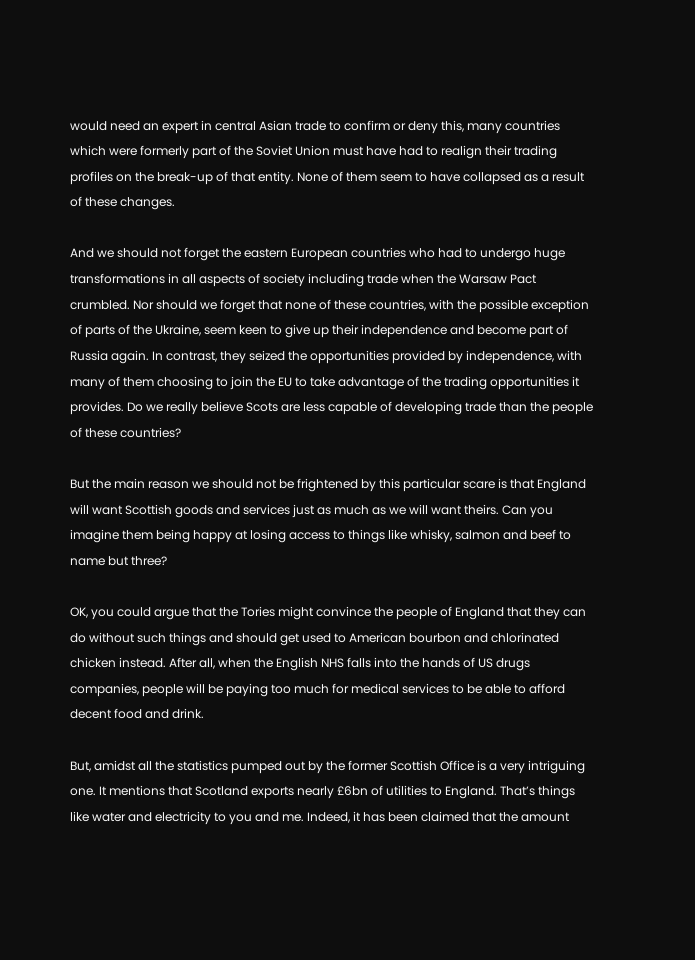would need an expert in central Asian trade to confirm or deny this, many countries which were formerly part of the Soviet Union must have had to realign their trading profiles on the break-up of that entity. None of them seem to have collapsed as a result of these changes.

And we should not forget the eastern European countries who had to undergo huge transformations in all aspects of society including trade when the Warsaw Pact crumbled. Nor should we forget that none of these countries, with the possible exception of parts of the Ukraine, seem keen to give up their independence and become part of Russia again. In contrast, they seized the opportunities provided by independence, with many of them choosing to join the EU to take advantage of the trading opportunities it provides. Do we really believe Scots are less capable of developing trade than the people of these countries?

But the main reason we should not be frightened by this particular scare is that England will want Scottish goods and services just as much as we will want theirs. Can you imagine them being happy at losing access to things like whisky, salmon and beef to name but three?

OK, you could argue that the Tories might convince the people of England that they can do without such things and should get used to American bourbon and chlorinated chicken instead. After all, when the English NHS falls into the hands of US drugs companies, people will be paying too much for medical services to be able to afford decent food and drink.

But, amidst all the statistics pumped out by the former Scottish Office is a very intriguing one. It mentions that Scotland exports nearly £6bn of utilities to England. That’s things like water and electricity to you and me. Indeed, it has been claimed that the amount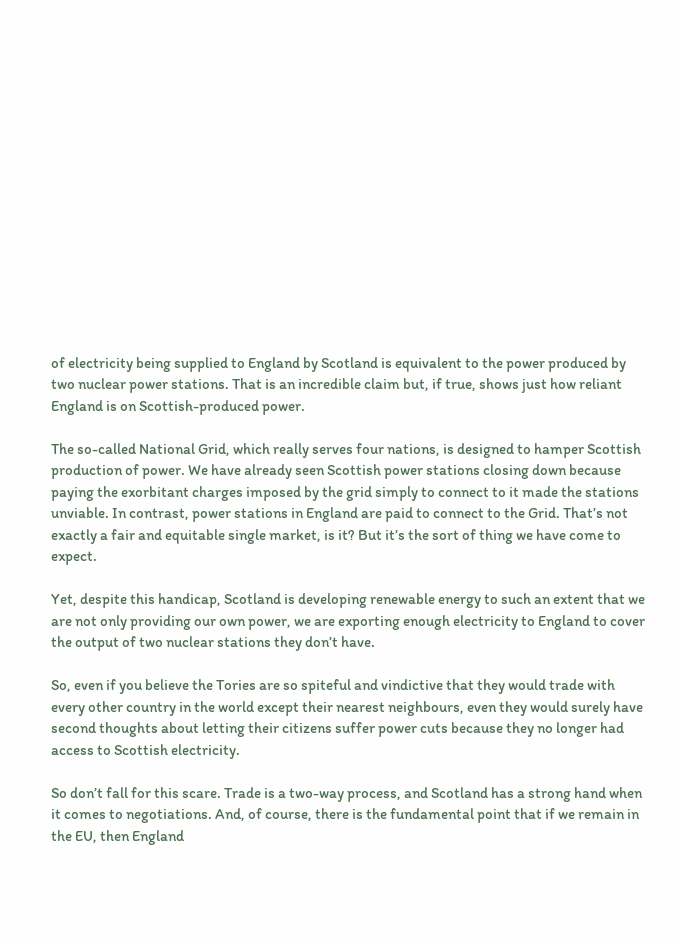of electricity being supplied to England by Scotland is equivalent to the power produced by two nuclear power stations. That is an incredible claim but, if true, shows just how reliant England is on Scottish-produced power.

The so-called National Grid, which really serves four nations, is designed to hamper Scottish production of power. We have already seen Scottish power stations closing down because paying the exorbitant charges imposed by the grid simply to connect to it made the stations unviable. In contrast, power stations in England are paid to connect to the Grid. That’s not exactly a fair and equitable single market, is it? But it’s the sort of thing we have come to expect.

Yet, despite this handicap, Scotland is developing renewable energy to such an extent that we are not only providing our own power, we are exporting enough electricity to England to cover the output of two nuclear stations they don’t have.

So, even if you believe the Tories are so spiteful and vindictive that they would trade with every other country in the world except their nearest neighbours, even they would surely have second thoughts about letting their citizens suffer power cuts because they no longer had access to Scottish electricity.

So don’t fall for this scare. Trade is a two-way process, and Scotland has a strong hand when it comes to negotiations. And, of course, there is the fundamental point that if we remain in the EU, then England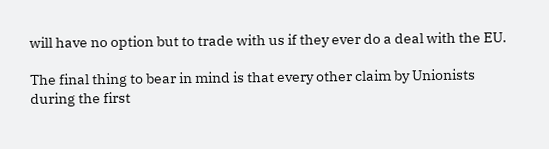will have no option but to trade with us if they ever do a deal with the EU.

The final thing to bear in mind is that every other claim by Unionists during the first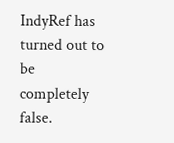IndyRef has turned out to be completely false.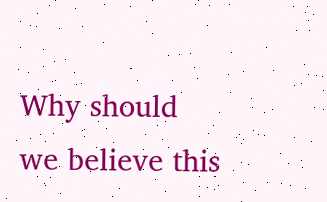Why should we believe this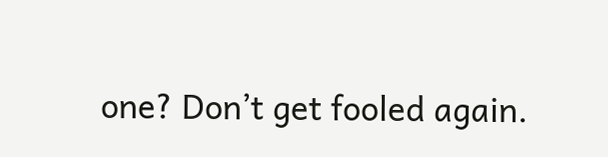one? Don’t get fooled again.